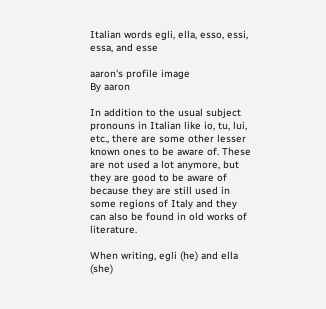Italian words egli, ella, esso, essi, essa, and esse

aaron's profile image
By aaron

In addition to the usual subject pronouns in Italian like io, tu, lui, etc., there are some other lesser known ones to be aware of. These are not used a lot anymore, but they are good to be aware of because they are still used in some regions of Italy and they can also be found in old works of literature.

When writing, egli (he) and ella (she)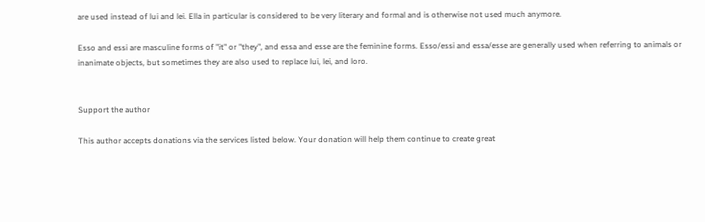are used instead of lui and lei. Ella in particular is considered to be very literary and formal and is otherwise not used much anymore.

Esso and essi are masculine forms of "it" or "they", and essa and esse are the feminine forms. Esso/essi and essa/esse are generally used when referring to animals or inanimate objects, but sometimes they are also used to replace lui, lei, and loro.


Support the author

This author accepts donations via the services listed below. Your donation will help them continue to create great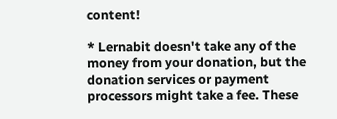content!

* Lernabit doesn't take any of the money from your donation, but the donation services or payment processors might take a fee. These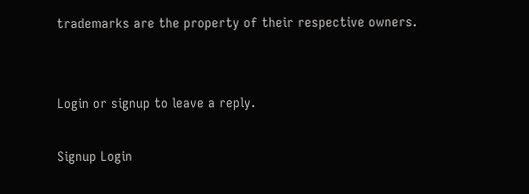trademarks are the property of their respective owners.


Login or signup to leave a reply.

Signup Login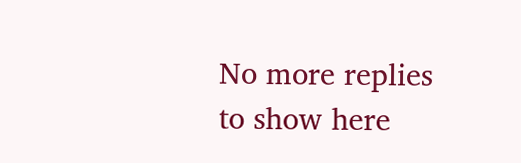No more replies to show here